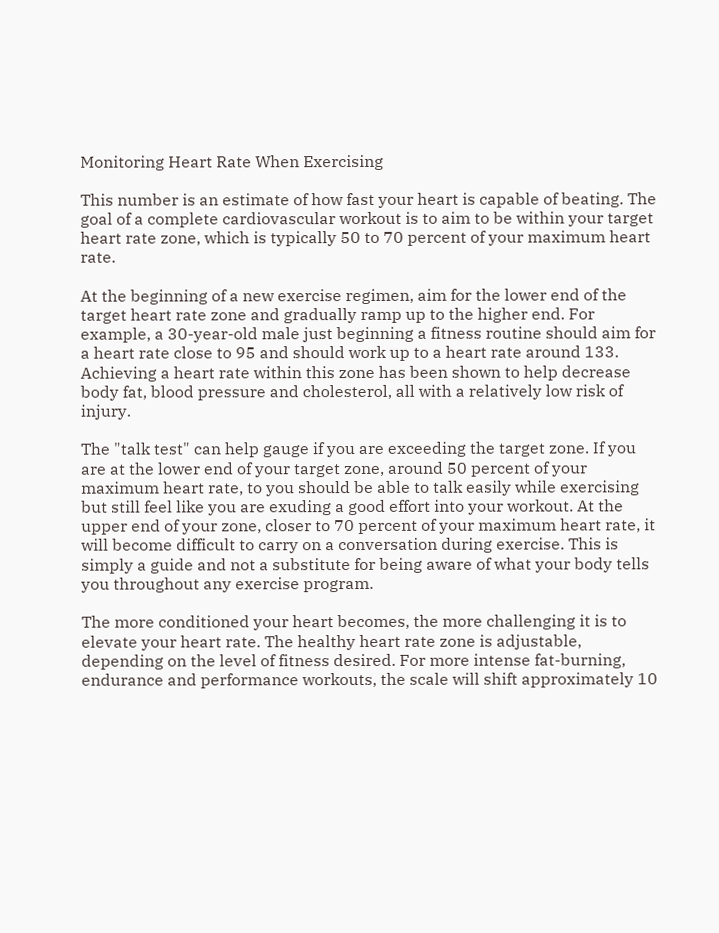Monitoring Heart Rate When Exercising

This number is an estimate of how fast your heart is capable of beating. The goal of a complete cardiovascular workout is to aim to be within your target heart rate zone, which is typically 50 to 70 percent of your maximum heart rate.

At the beginning of a new exercise regimen, aim for the lower end of the target heart rate zone and gradually ramp up to the higher end. For example, a 30-year-old male just beginning a fitness routine should aim for a heart rate close to 95 and should work up to a heart rate around 133. Achieving a heart rate within this zone has been shown to help decrease body fat, blood pressure and cholesterol, all with a relatively low risk of injury.

The "talk test" can help gauge if you are exceeding the target zone. If you are at the lower end of your target zone, around 50 percent of your maximum heart rate, to you should be able to talk easily while exercising but still feel like you are exuding a good effort into your workout. At the upper end of your zone, closer to 70 percent of your maximum heart rate, it will become difficult to carry on a conversation during exercise. This is simply a guide and not a substitute for being aware of what your body tells you throughout any exercise program.

The more conditioned your heart becomes, the more challenging it is to elevate your heart rate. The healthy heart rate zone is adjustable, depending on the level of fitness desired. For more intense fat-burning, endurance and performance workouts, the scale will shift approximately 10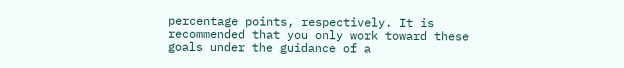percentage points, respectively. It is recommended that you only work toward these goals under the guidance of a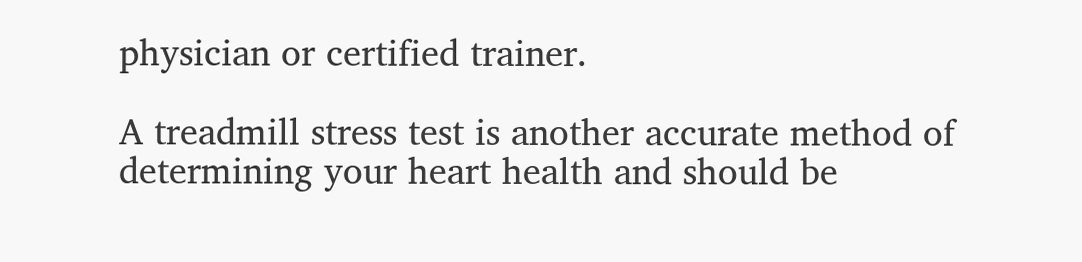physician or certified trainer.

A treadmill stress test is another accurate method of determining your heart health and should be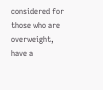considered for those who are overweight, have a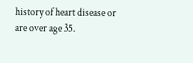history of heart disease or are over age 35.